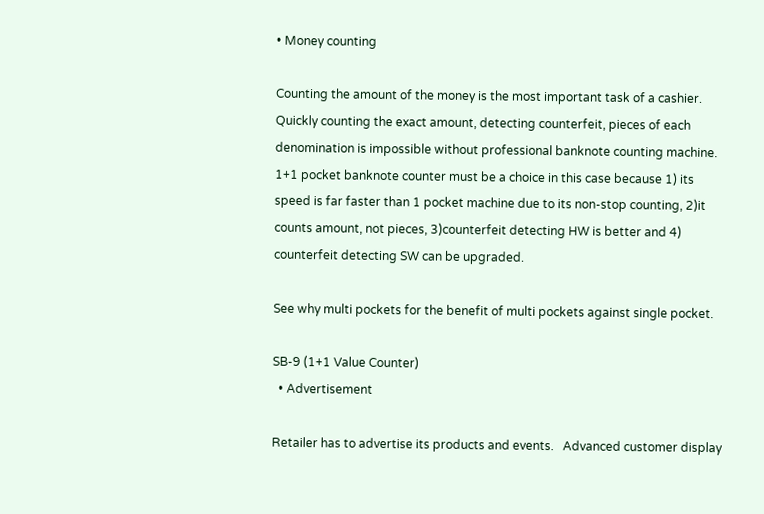• Money counting

Counting the amount of the money is the most important task of a cashier.  Quickly counting the exact amount, detecting counterfeit, pieces of each denomination is impossible without professional banknote counting machine.  1+1 pocket banknote counter must be a choice in this case because 1) its speed is far faster than 1 pocket machine due to its non-stop counting, 2)it counts amount, not pieces, 3)counterfeit detecting HW is better and 4) counterfeit detecting SW can be upgraded.

See why multi pockets for the benefit of multi pockets against single pocket.

SB-9 (1+1 Value Counter)
  • Advertisement

Retailer has to advertise its products and events.   Advanced customer display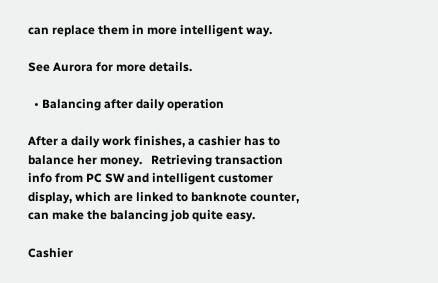can replace them in more intelligent way.

See Aurora for more details.

  • Balancing after daily operation

After a daily work finishes, a cashier has to balance her money.   Retrieving transaction info from PC SW and intelligent customer display, which are linked to banknote counter, can make the balancing job quite easy.

Cashier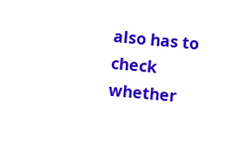also has to check whether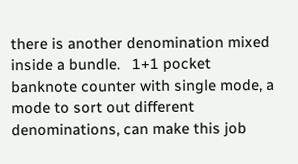there is another denomination mixed inside a bundle.   1+1 pocket banknote counter with single mode, a mode to sort out different denominations, can make this job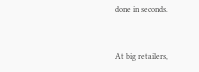done in seconds.


At big retailers,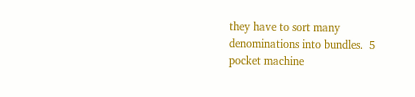they have to sort many denominations into bundles.  5 pocket machine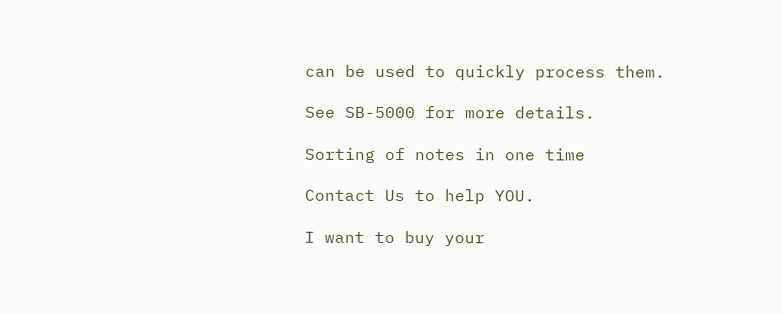can be used to quickly process them.

See SB-5000 for more details.

Sorting of notes in one time

Contact Us to help YOU.

I want to buy your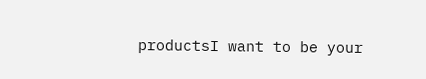productsI want to be your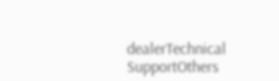dealerTechnical SupportOthers